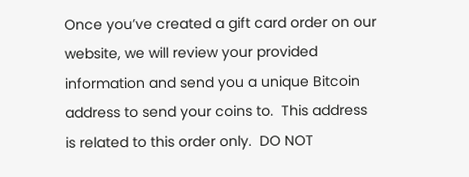Once you’ve created a gift card order on our website, we will review your provided information and send you a unique Bitcoin address to send your coins to.  This address is related to this order only.  DO NOT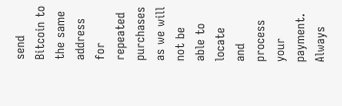send Bitcoin to the same address for repeated purchases as we will not be able to locate and process your payment.  Always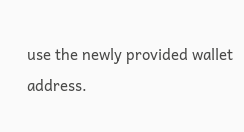use the newly provided wallet address.